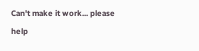Can't make it work... please help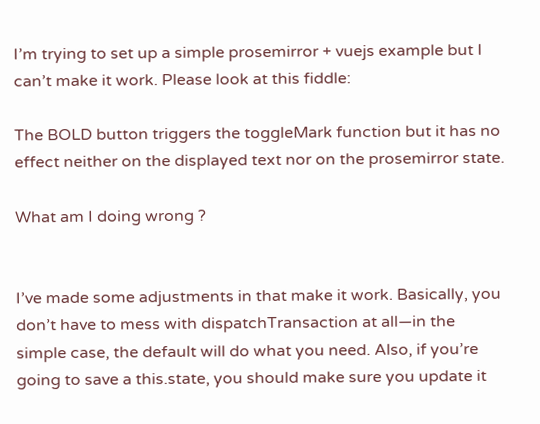I’m trying to set up a simple prosemirror + vuejs example but I can’t make it work. Please look at this fiddle:

The BOLD button triggers the toggleMark function but it has no effect neither on the displayed text nor on the prosemirror state.

What am I doing wrong ?


I’ve made some adjustments in that make it work. Basically, you don’t have to mess with dispatchTransaction at all—in the simple case, the default will do what you need. Also, if you’re going to save a this.state, you should make sure you update it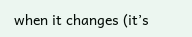when it changes (it’s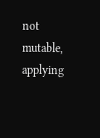not mutable, applying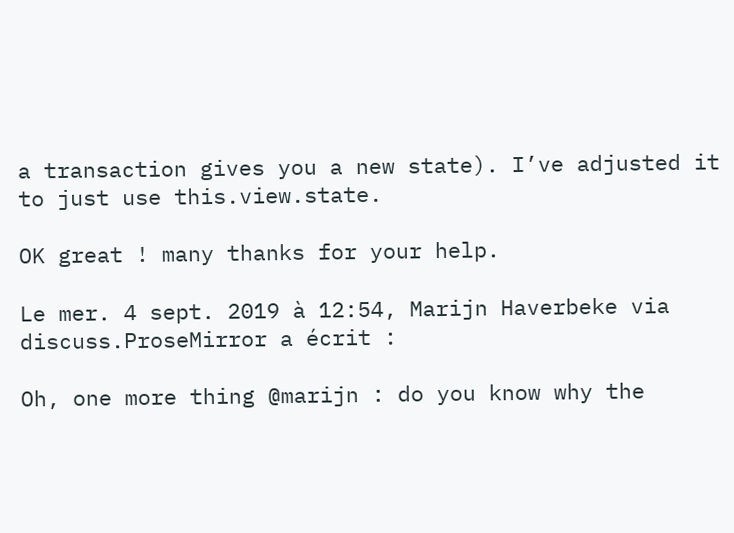a transaction gives you a new state). I’ve adjusted it to just use this.view.state.

OK great ! many thanks for your help.

Le mer. 4 sept. 2019 à 12:54, Marijn Haverbeke via discuss.ProseMirror a écrit :

Oh, one more thing @marijn : do you know why the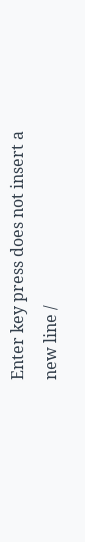Enter key press does not insert a new line /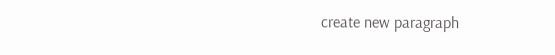create new paragraph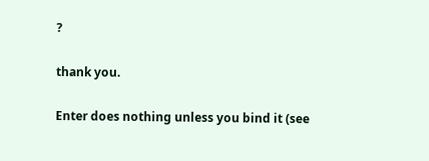?

thank you.

Enter does nothing unless you bind it (see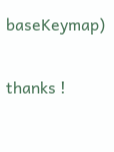baseKeymap)

thanks !